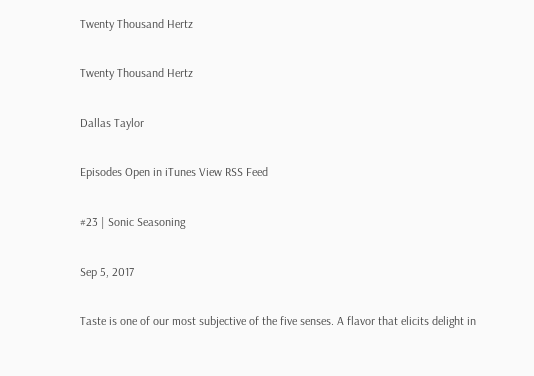Twenty Thousand Hertz

Twenty Thousand Hertz

Dallas Taylor

Episodes Open in iTunes View RSS Feed

#23 | Sonic Seasoning

Sep 5, 2017

Taste is one of our most subjective of the five senses. A flavor that elicits delight in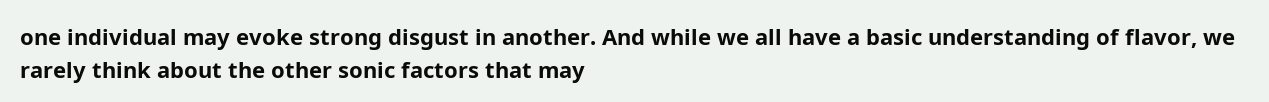one individual may evoke strong disgust in another. And while we all have a basic understanding of flavor, we rarely think about the other sonic factors that may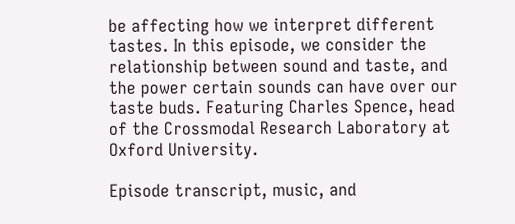be affecting how we interpret different tastes. In this episode, we consider the relationship between sound and taste, and the power certain sounds can have over our taste buds. Featuring Charles Spence, head of the Crossmodal Research Laboratory at Oxford University.

Episode transcript, music, and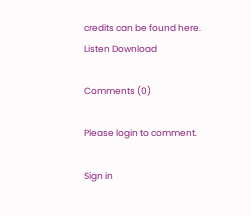credits can be found here.
Listen Download

Comments (0)

Please login to comment.

Sign in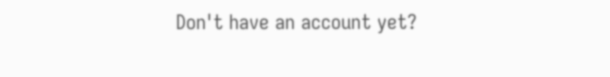Don't have an account yet?